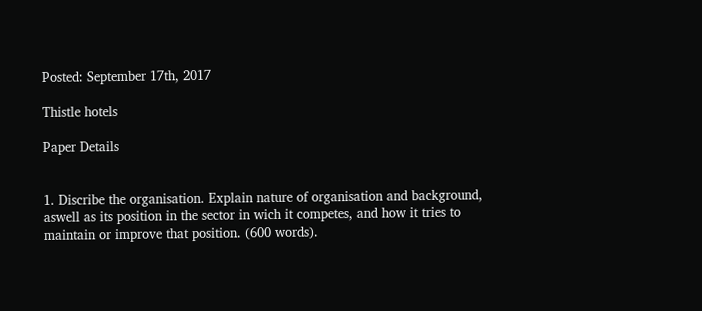Posted: September 17th, 2017

Thistle hotels

Paper Details


1. Discribe the organisation. Explain nature of organisation and background, aswell as its position in the sector in wich it competes, and how it tries to maintain or improve that position. (600 words).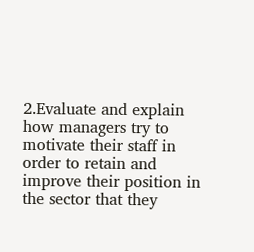2.Evaluate and explain how managers try to motivate their staff in order to retain and improve their position in the sector that they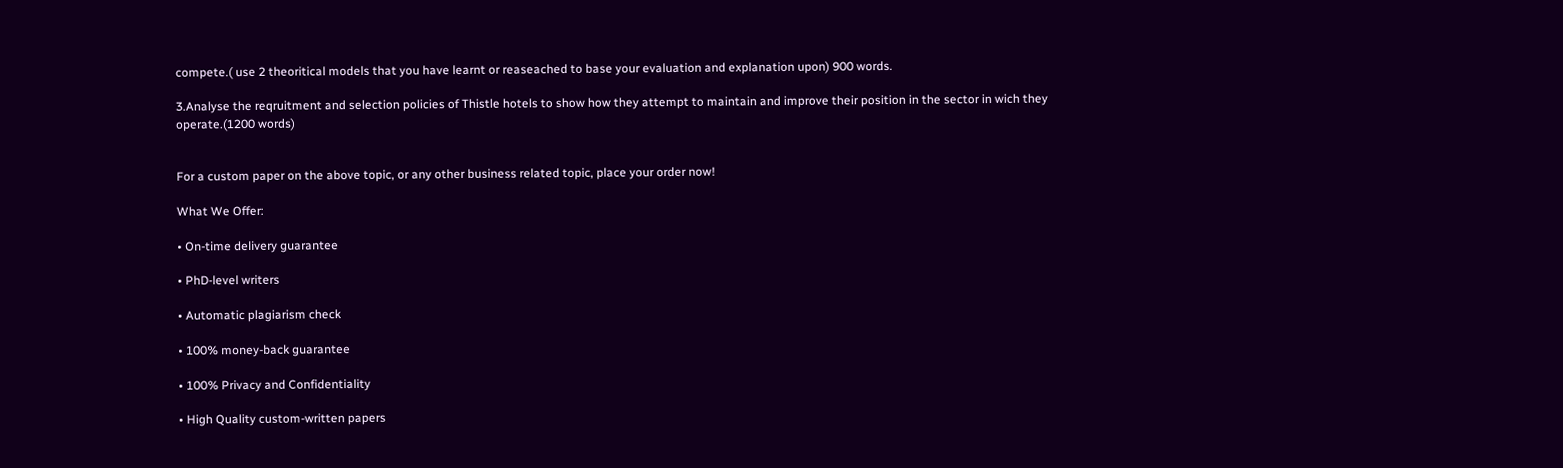compete.( use 2 theoritical models that you have learnt or reaseached to base your evaluation and explanation upon) 900 words.

3.Analyse the reqruitment and selection policies of Thistle hotels to show how they attempt to maintain and improve their position in the sector in wich they operate.(1200 words)


For a custom paper on the above topic, or any other business related topic, place your order now!

What We Offer:

• On-time delivery guarantee

• PhD-level writers

• Automatic plagiarism check

• 100% money-back guarantee

• 100% Privacy and Confidentiality

• High Quality custom-written papers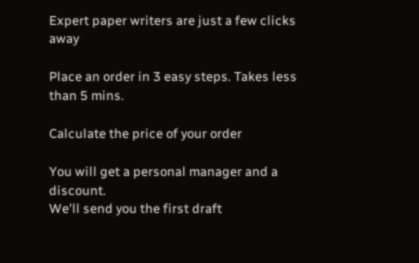Expert paper writers are just a few clicks away

Place an order in 3 easy steps. Takes less than 5 mins.

Calculate the price of your order

You will get a personal manager and a discount.
We'll send you the first draft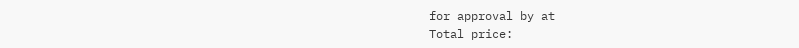for approval by at
Total price: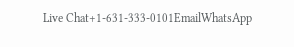Live Chat+1-631-333-0101EmailWhatsApp